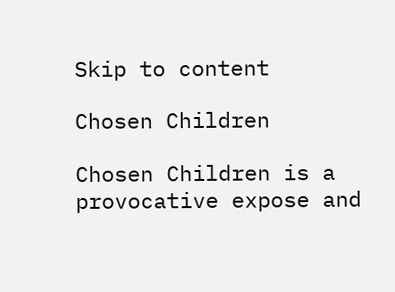Skip to content

Chosen Children

Chosen Children is a provocative expose and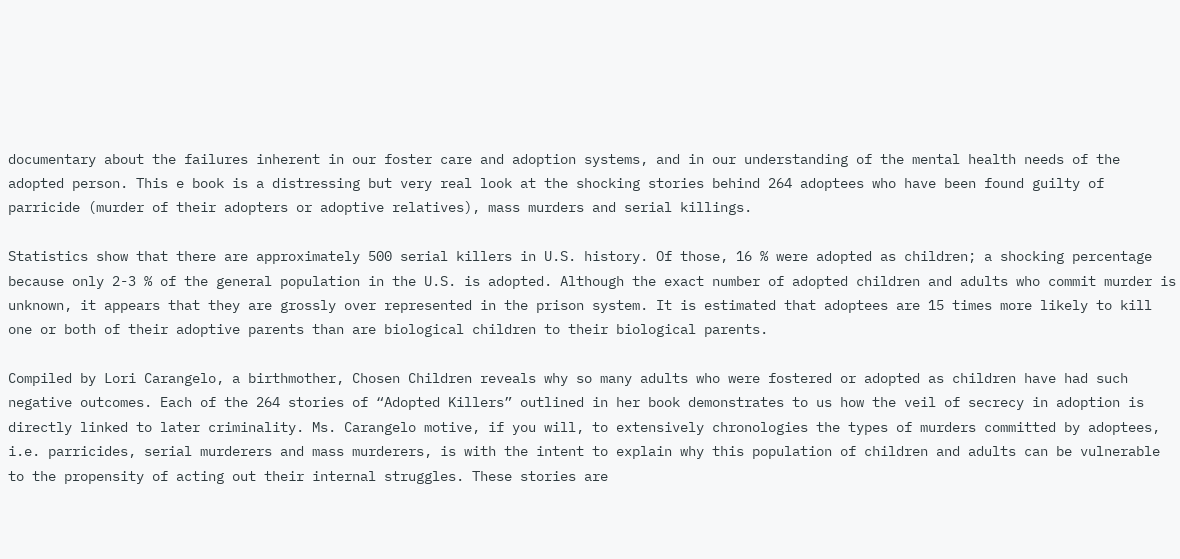documentary about the failures inherent in our foster care and adoption systems, and in our understanding of the mental health needs of the adopted person. This e book is a distressing but very real look at the shocking stories behind 264 adoptees who have been found guilty of parricide (murder of their adopters or adoptive relatives), mass murders and serial killings.

Statistics show that there are approximately 500 serial killers in U.S. history. Of those, 16 % were adopted as children; a shocking percentage because only 2-3 % of the general population in the U.S. is adopted. Although the exact number of adopted children and adults who commit murder is unknown, it appears that they are grossly over represented in the prison system. It is estimated that adoptees are 15 times more likely to kill one or both of their adoptive parents than are biological children to their biological parents.

Compiled by Lori Carangelo, a birthmother, Chosen Children reveals why so many adults who were fostered or adopted as children have had such negative outcomes. Each of the 264 stories of “Adopted Killers” outlined in her book demonstrates to us how the veil of secrecy in adoption is directly linked to later criminality. Ms. Carangelo motive, if you will, to extensively chronologies the types of murders committed by adoptees, i.e. parricides, serial murderers and mass murderers, is with the intent to explain why this population of children and adults can be vulnerable to the propensity of acting out their internal struggles. These stories are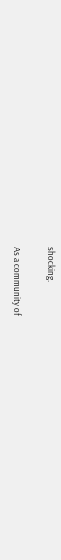shocking.

As a community of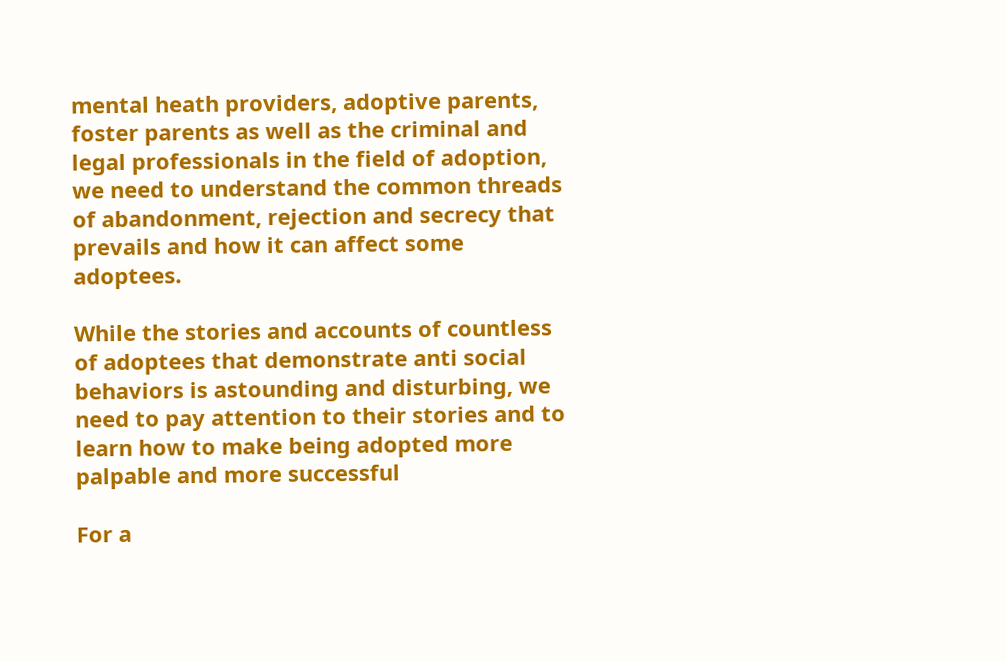mental heath providers, adoptive parents, foster parents as well as the criminal and legal professionals in the field of adoption, we need to understand the common threads of abandonment, rejection and secrecy that prevails and how it can affect some adoptees.

While the stories and accounts of countless of adoptees that demonstrate anti social behaviors is astounding and disturbing, we need to pay attention to their stories and to learn how to make being adopted more palpable and more successful

For a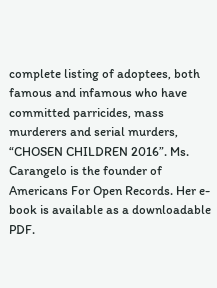complete listing of adoptees, both famous and infamous who have committed parricides, mass murderers and serial murders, “CHOSEN CHILDREN 2016”. Ms. Carangelo is the founder of Americans For Open Records. Her e-book is available as a downloadable PDF.